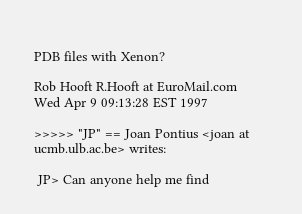PDB files with Xenon?

Rob Hooft R.Hooft at EuroMail.com
Wed Apr 9 09:13:28 EST 1997

>>>>> "JP" == Joan Pontius <joan at ucmb.ulb.ac.be> writes:

 JP> Can anyone help me find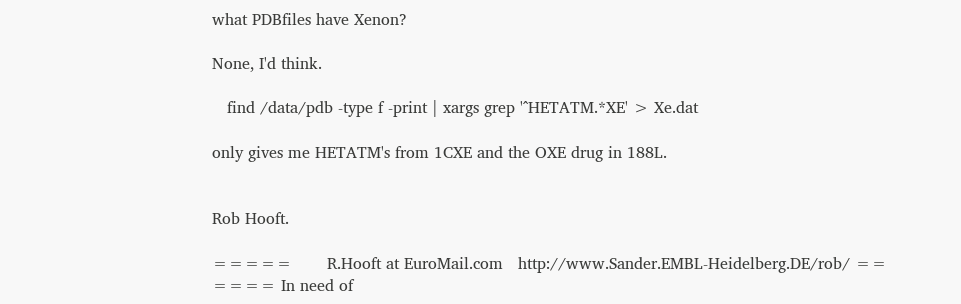what PDBfiles have Xenon?

None, I'd think.

   find /data/pdb -type f -print | xargs grep '^HETATM.*XE' > Xe.dat

only gives me HETATM's from 1CXE and the OXE drug in 188L.


Rob Hooft.

=====       R.Hooft at EuroMail.com   http://www.Sander.EMBL-Heidelberg.DE/rob/ ==
==== In need of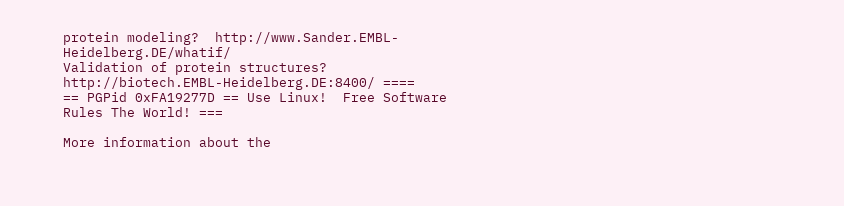protein modeling?  http://www.Sander.EMBL-Heidelberg.DE/whatif/
Validation of protein structures?  http://biotech.EMBL-Heidelberg.DE:8400/ ====
== PGPid 0xFA19277D == Use Linux!  Free Software Rules The World! ===

More information about the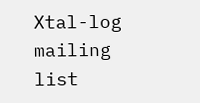Xtal-log mailing list